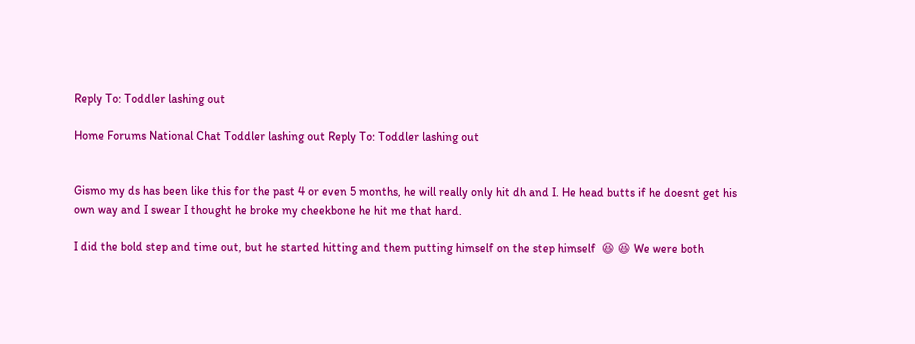Reply To: Toddler lashing out

Home Forums National Chat Toddler lashing out Reply To: Toddler lashing out


Gismo my ds has been like this for the past 4 or even 5 months, he will really only hit dh and I. He head butts if he doesnt get his own way and I swear I thought he broke my cheekbone he hit me that hard.

I did the bold step and time out, but he started hitting and them putting himself on the step himself  😆 😆 We were both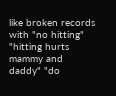like broken records with "no hitting" "hitting hurts mammy and daddy" "do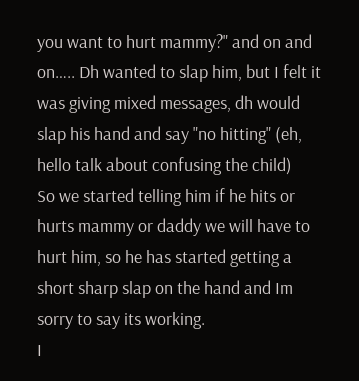you want to hurt mammy?" and on and on….. Dh wanted to slap him, but I felt it was giving mixed messages, dh would slap his hand and say "no hitting" (eh, hello talk about confusing the child)
So we started telling him if he hits or hurts mammy or daddy we will have to hurt him, so he has started getting a short sharp slap on the hand and Im sorry to say its working.
I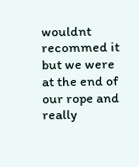wouldnt recommed it but we were at the end of our rope and really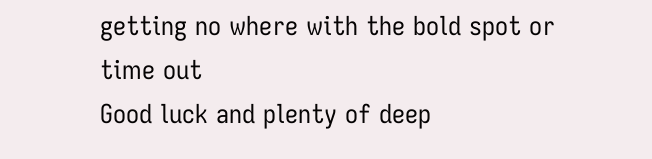getting no where with the bold spot or time out
Good luck and plenty of deep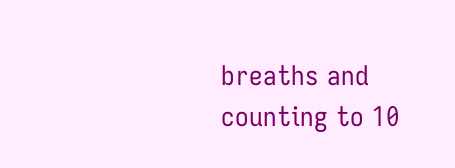breaths and counting to 10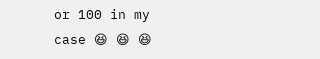or 100 in my case 😆 😆 😆